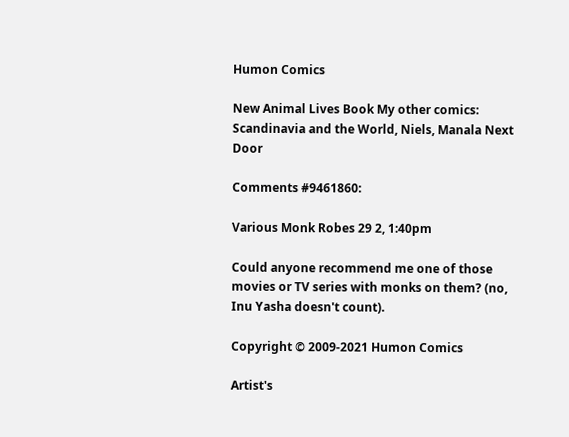Humon Comics

New Animal Lives Book My other comics: Scandinavia and the World, Niels, Manala Next Door

Comments #9461860:

Various Monk Robes 29 2, 1:40pm

Could anyone recommend me one of those movies or TV series with monks on them? (no, Inu Yasha doesn't count).

Copyright © 2009-2021 Humon Comics

Artist's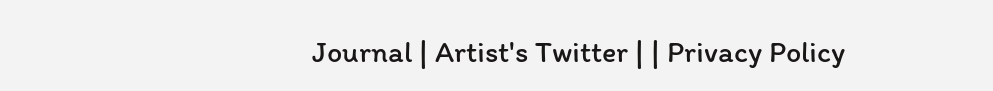Journal | Artist's Twitter | | Privacy Policy